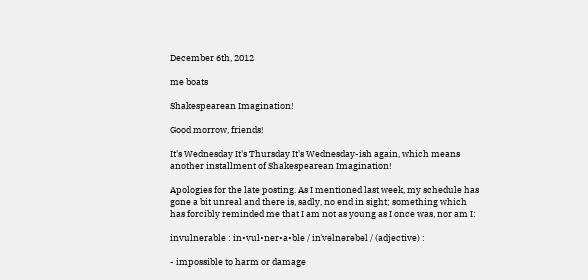December 6th, 2012

me boats

Shakespearean Imagination!

Good morrow, friends!

It's Wednesday It's Thursday It's Wednesday-ish again, which means another installment of Shakespearean Imagination!

Apologies for the late posting. As I mentioned last week, my schedule has gone a bit unreal and there is, sadly, no end in sight; something which has forcibly reminded me that I am not as young as I once was, nor am I:

invulnerable : in•vul•ner•a•ble / inˈvəlnərəbəl / (adjective) :

- impossible to harm or damage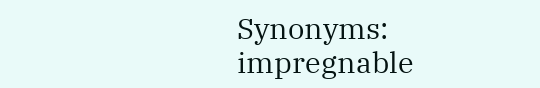Synonyms: impregnable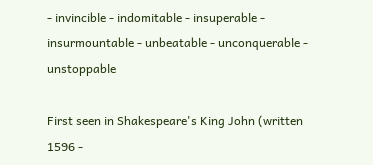- invincible - indomitable - insuperable - insurmountable - unbeatable - unconquerable - unstoppable

First seen in Shakespeare's King John (written 1596 -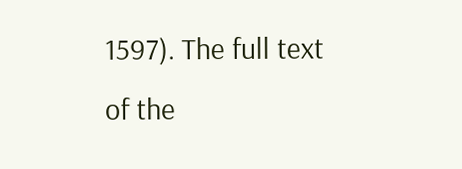1597). The full text of the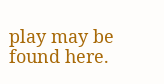play may be found here.